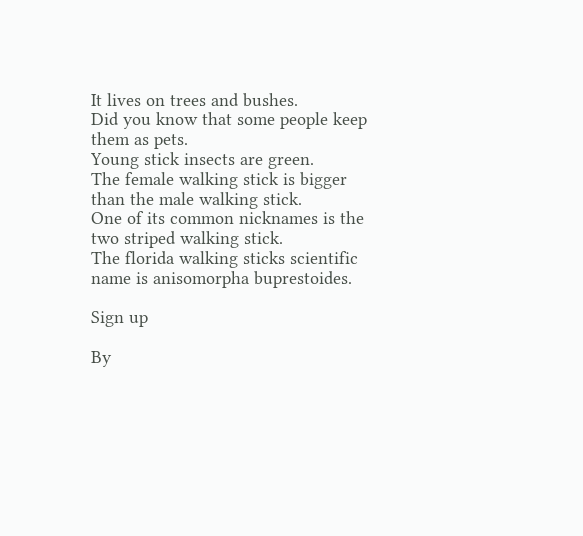It lives on trees and bushes.
Did you know that some people keep them as pets.
Young stick insects are green.
The female walking stick is bigger than the male walking stick.
One of its common nicknames is the two striped walking stick.
The florida walking sticks scientific name is anisomorpha buprestoides.

Sign up

By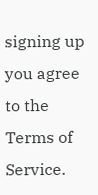signing up you agree to the Terms of Service.